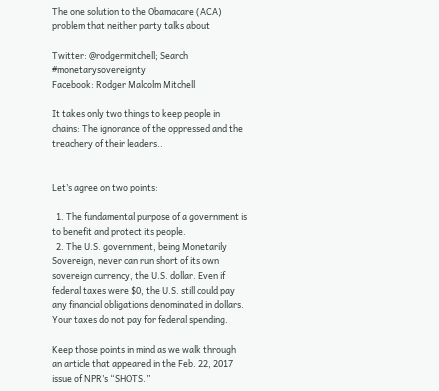The one solution to the Obamacare (ACA) problem that neither party talks about

Twitter: @rodgermitchell; Search #monetarysovereignty
Facebook: Rodger Malcolm Mitchell

It takes only two things to keep people in chains: The ignorance of the oppressed and the treachery of their leaders..


Let’s agree on two points:

  1. The fundamental purpose of a government is to benefit and protect its people.
  2. The U.S. government, being Monetarily Sovereign, never can run short of its own sovereign currency, the U.S. dollar. Even if federal taxes were $0, the U.S. still could pay any financial obligations denominated in dollars. Your taxes do not pay for federal spending.

Keep those points in mind as we walk through an article that appeared in the Feb. 22, 2017 issue of NPR’s “SHOTS.”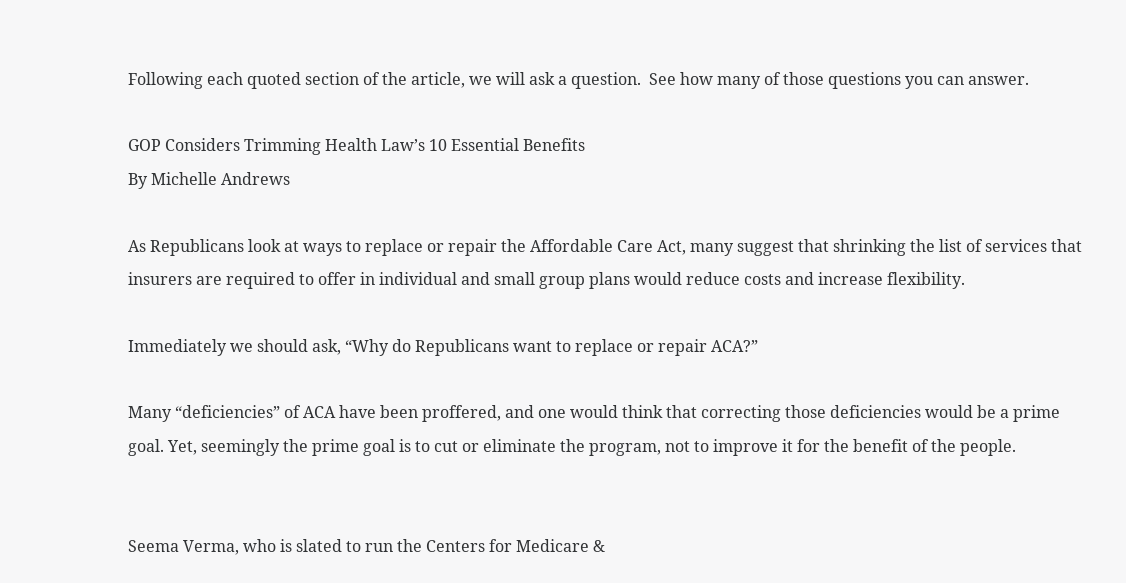Following each quoted section of the article, we will ask a question.  See how many of those questions you can answer.

GOP Considers Trimming Health Law’s 10 Essential Benefits
By Michelle Andrews

As Republicans look at ways to replace or repair the Affordable Care Act, many suggest that shrinking the list of services that insurers are required to offer in individual and small group plans would reduce costs and increase flexibility.

Immediately we should ask, “Why do Republicans want to replace or repair ACA?”

Many “deficiencies” of ACA have been proffered, and one would think that correcting those deficiencies would be a prime goal. Yet, seemingly the prime goal is to cut or eliminate the program, not to improve it for the benefit of the people.


Seema Verma, who is slated to run the Centers for Medicare &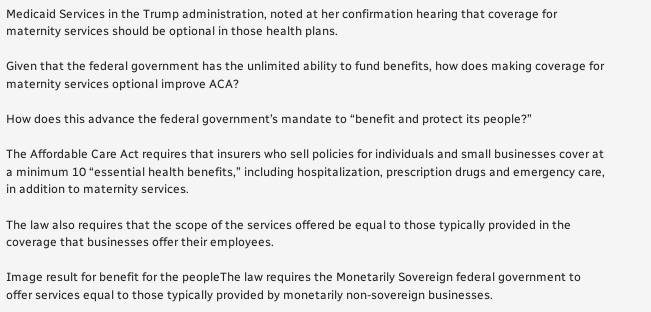Medicaid Services in the Trump administration, noted at her confirmation hearing that coverage for maternity services should be optional in those health plans.

Given that the federal government has the unlimited ability to fund benefits, how does making coverage for maternity services optional improve ACA?

How does this advance the federal government’s mandate to “benefit and protect its people?”

The Affordable Care Act requires that insurers who sell policies for individuals and small businesses cover at a minimum 10 “essential health benefits,” including hospitalization, prescription drugs and emergency care, in addition to maternity services.

The law also requires that the scope of the services offered be equal to those typically provided in the coverage that businesses offer their employees.

Image result for benefit for the peopleThe law requires the Monetarily Sovereign federal government to offer services equal to those typically provided by monetarily non-sovereign businesses.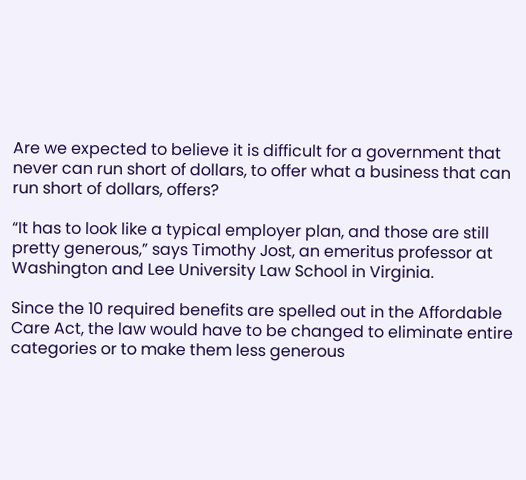Are we expected to believe it is difficult for a government that never can run short of dollars, to offer what a business that can run short of dollars, offers?

“It has to look like a typical employer plan, and those are still pretty generous,” says Timothy Jost, an emeritus professor at Washington and Lee University Law School in Virginia.

Since the 10 required benefits are spelled out in the Affordable Care Act, the law would have to be changed to eliminate entire categories or to make them less generous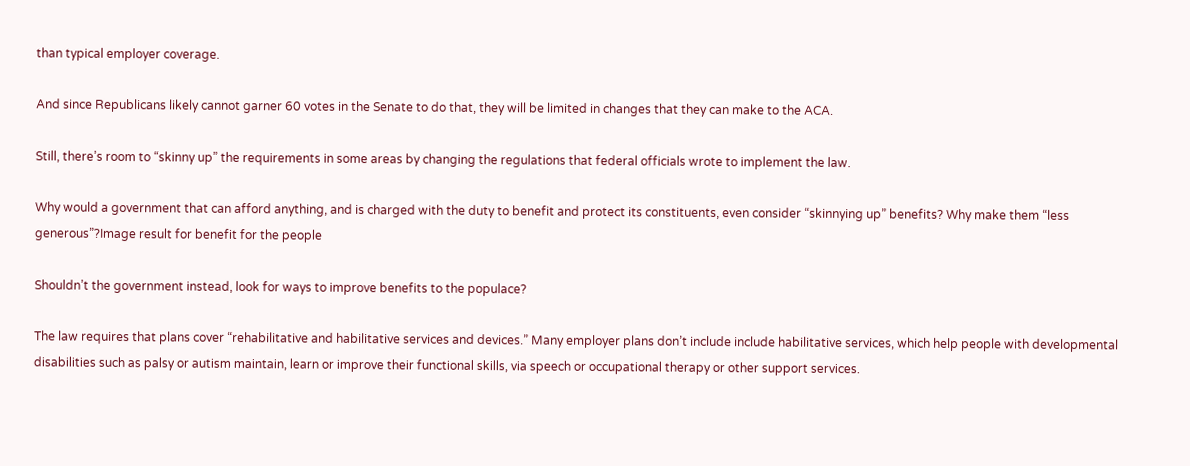than typical employer coverage.

And since Republicans likely cannot garner 60 votes in the Senate to do that, they will be limited in changes that they can make to the ACA.

Still, there’s room to “skinny up” the requirements in some areas by changing the regulations that federal officials wrote to implement the law.

Why would a government that can afford anything, and is charged with the duty to benefit and protect its constituents, even consider “skinnying up” benefits? Why make them “less generous”?Image result for benefit for the people

Shouldn’t the government instead, look for ways to improve benefits to the populace?

The law requires that plans cover “rehabilitative and habilitative services and devices.” Many employer plans don’t include include habilitative services, which help people with developmental disabilities such as palsy or autism maintain, learn or improve their functional skills, via speech or occupational therapy or other support services.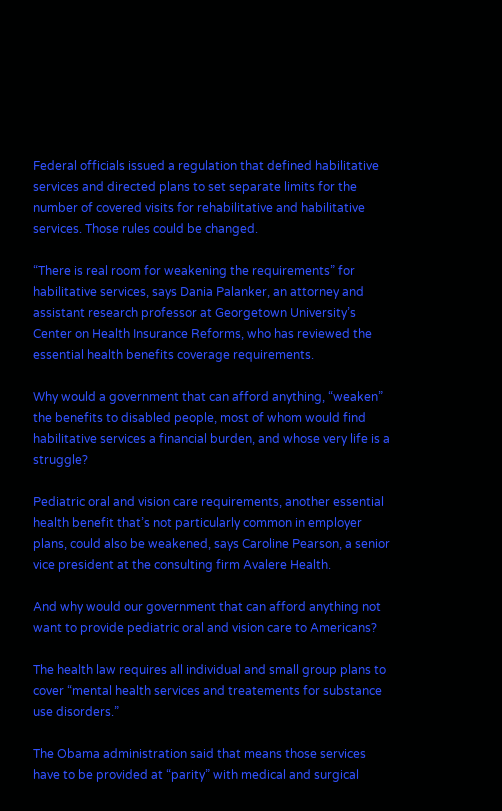Federal officials issued a regulation that defined habilitative services and directed plans to set separate limits for the number of covered visits for rehabilitative and habilitative services. Those rules could be changed.

“There is real room for weakening the requirements” for habilitative services, says Dania Palanker, an attorney and assistant research professor at Georgetown University’s Center on Health Insurance Reforms, who has reviewed the essential health benefits coverage requirements.

Why would a government that can afford anything, “weaken” the benefits to disabled people, most of whom would find habilitative services a financial burden, and whose very life is a struggle?

Pediatric oral and vision care requirements, another essential health benefit that’s not particularly common in employer plans, could also be weakened, says Caroline Pearson, a senior vice president at the consulting firm Avalere Health.

And why would our government that can afford anything not want to provide pediatric oral and vision care to Americans?

The health law requires all individual and small group plans to cover “mental health services and treatements for substance use disorders.”

The Obama administration said that means those services have to be provided at “parity” with medical and surgical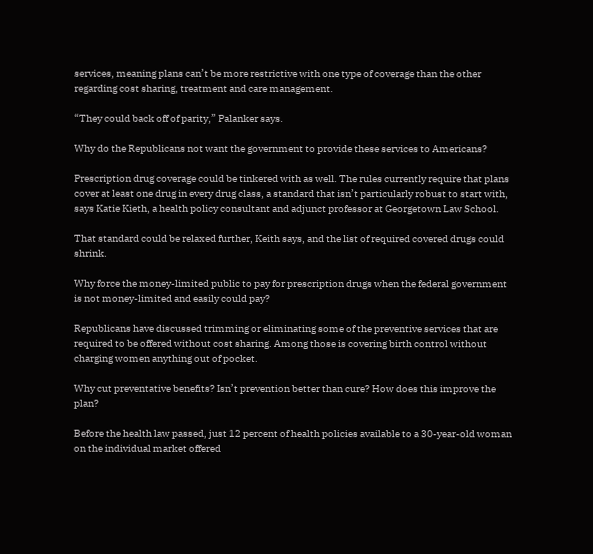services, meaning plans can’t be more restrictive with one type of coverage than the other regarding cost sharing, treatment and care management.

“They could back off of parity,” Palanker says.

Why do the Republicans not want the government to provide these services to Americans?

Prescription drug coverage could be tinkered with as well. The rules currently require that plans cover at least one drug in every drug class, a standard that isn’t particularly robust to start with, says Katie Kieth, a health policy consultant and adjunct professor at Georgetown Law School.

That standard could be relaxed further, Keith says, and the list of required covered drugs could shrink.

Why force the money-limited public to pay for prescription drugs when the federal government is not money-limited and easily could pay?

Republicans have discussed trimming or eliminating some of the preventive services that are required to be offered without cost sharing. Among those is covering birth control without charging women anything out of pocket.

Why cut preventative benefits? Isn’t prevention better than cure? How does this improve the plan?

Before the health law passed, just 12 percent of health policies available to a 30-year-old woman on the individual market offered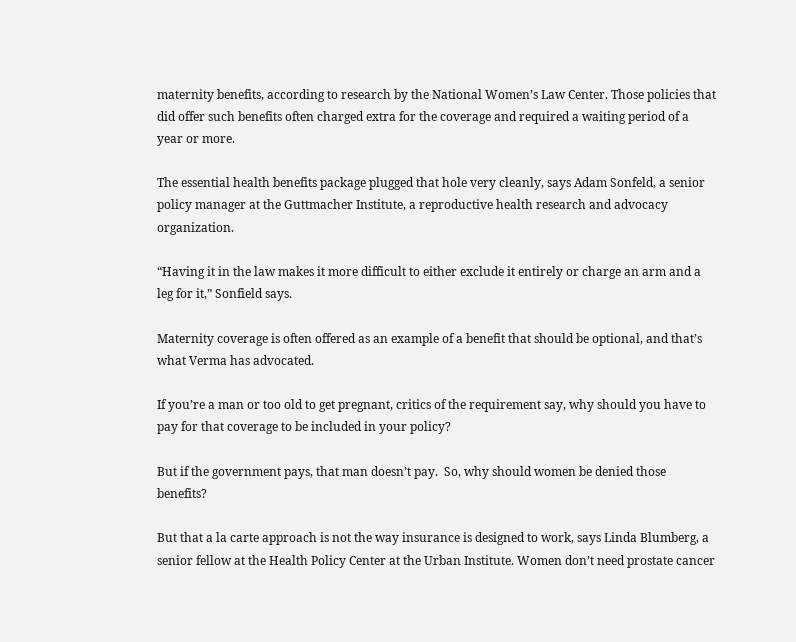maternity benefits, according to research by the National Women’s Law Center. Those policies that did offer such benefits often charged extra for the coverage and required a waiting period of a year or more.

The essential health benefits package plugged that hole very cleanly, says Adam Sonfeld, a senior policy manager at the Guttmacher Institute, a reproductive health research and advocacy organization.

“Having it in the law makes it more difficult to either exclude it entirely or charge an arm and a leg for it,” Sonfield says.

Maternity coverage is often offered as an example of a benefit that should be optional, and that’s what Verma has advocated.

If you’re a man or too old to get pregnant, critics of the requirement say, why should you have to pay for that coverage to be included in your policy?

But if the government pays, that man doesn’t pay.  So, why should women be denied those benefits?

But that a la carte approach is not the way insurance is designed to work, says Linda Blumberg, a senior fellow at the Health Policy Center at the Urban Institute. Women don’t need prostate cancer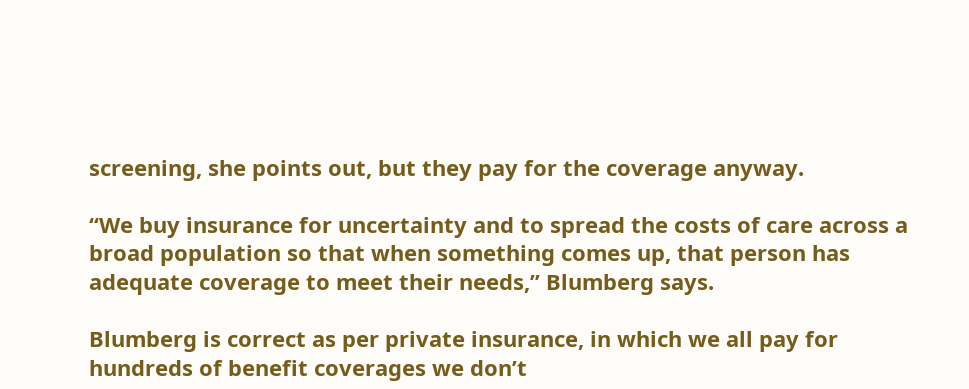screening, she points out, but they pay for the coverage anyway.

“We buy insurance for uncertainty and to spread the costs of care across a broad population so that when something comes up, that person has adequate coverage to meet their needs,” Blumberg says.

Blumberg is correct as per private insurance, in which we all pay for hundreds of benefit coverages we don’t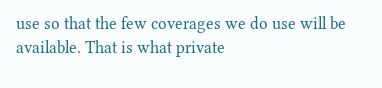use so that the few coverages we do use will be available. That is what private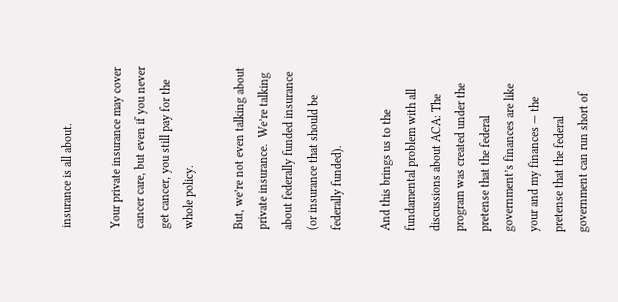insurance is all about.

Your private insurance may cover cancer care, but even if you never get cancer, you still pay for the whole policy.

But, we’re not even talking about private insurance.  We’re talking about federally funded insurance (or insurance that should be federally funded).

And this brings us to the fundamental problem with all discussions about ACA: The program was created under the pretense that the federal government’s finances are like your and my finances — the pretense that the federal government can run short of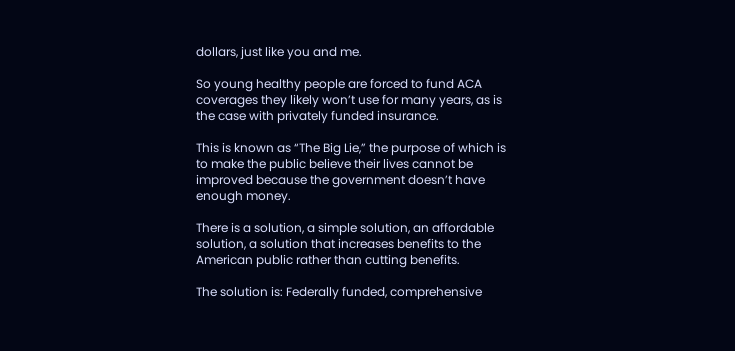dollars, just like you and me.

So young healthy people are forced to fund ACA coverages they likely won’t use for many years, as is the case with privately funded insurance.

This is known as “The Big Lie,” the purpose of which is to make the public believe their lives cannot be improved because the government doesn’t have enough money.

There is a solution, a simple solution, an affordable solution, a solution that increases benefits to the American public rather than cutting benefits.

The solution is: Federally funded, comprehensive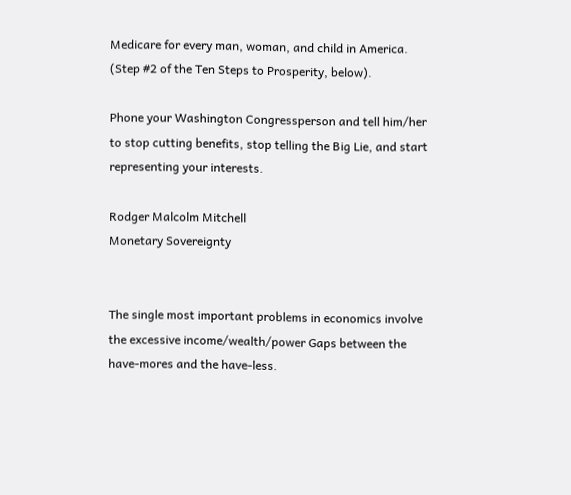Medicare for every man, woman, and child in America. (Step #2 of the Ten Steps to Prosperity, below).

Phone your Washington Congressperson and tell him/her to stop cutting benefits, stop telling the Big Lie, and start representing your interests.

Rodger Malcolm Mitchell
Monetary Sovereignty


The single most important problems in economics involve the excessive income/wealth/power Gaps between the have-mores and the have-less.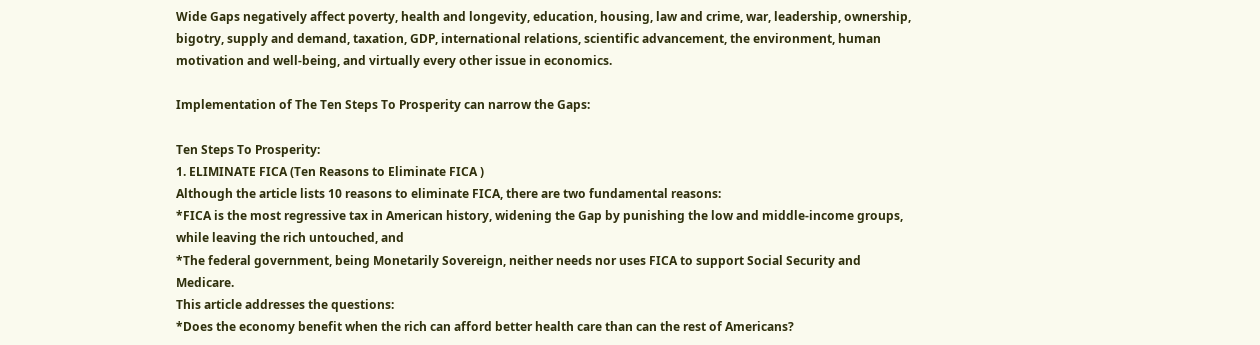Wide Gaps negatively affect poverty, health and longevity, education, housing, law and crime, war, leadership, ownership, bigotry, supply and demand, taxation, GDP, international relations, scientific advancement, the environment, human motivation and well-being, and virtually every other issue in economics.

Implementation of The Ten Steps To Prosperity can narrow the Gaps:

Ten Steps To Prosperity:
1. ELIMINATE FICA (Ten Reasons to Eliminate FICA )
Although the article lists 10 reasons to eliminate FICA, there are two fundamental reasons:
*FICA is the most regressive tax in American history, widening the Gap by punishing the low and middle-income groups, while leaving the rich untouched, and
*The federal government, being Monetarily Sovereign, neither needs nor uses FICA to support Social Security and Medicare.
This article addresses the questions:
*Does the economy benefit when the rich can afford better health care than can the rest of Americans?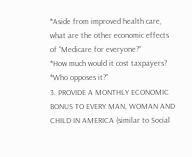*Aside from improved health care, what are the other economic effects of “Medicare for everyone?”
*How much would it cost taxpayers?
*Who opposes it?”
3. PROVIDE A MONTHLY ECONOMIC BONUS TO EVERY MAN, WOMAN AND CHILD IN AMERICA (similar to Social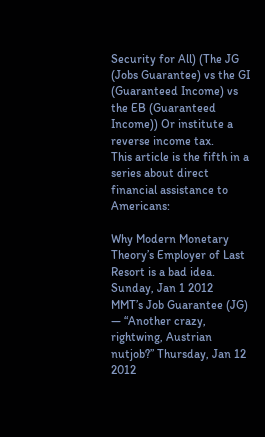Security for All) (The JG (Jobs Guarantee) vs the GI (Guaranteed Income) vs the EB (Guaranteed Income)) Or institute a reverse income tax.
This article is the fifth in a series about direct financial assistance to Americans:

Why Modern Monetary Theory’s Employer of Last Resort is a bad idea. Sunday, Jan 1 2012
MMT’s Job Guarantee (JG) — “Another crazy, rightwing, Austrian nutjob?” Thursday, Jan 12 2012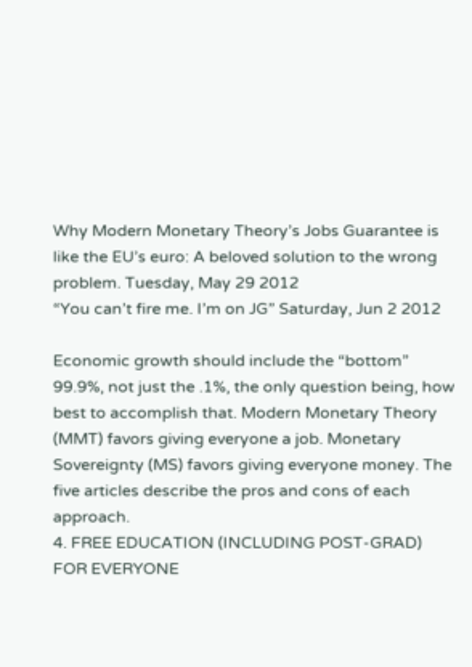Why Modern Monetary Theory’s Jobs Guarantee is like the EU’s euro: A beloved solution to the wrong problem. Tuesday, May 29 2012
“You can’t fire me. I’m on JG” Saturday, Jun 2 2012

Economic growth should include the “bottom” 99.9%, not just the .1%, the only question being, how best to accomplish that. Modern Monetary Theory (MMT) favors giving everyone a job. Monetary Sovereignty (MS) favors giving everyone money. The five articles describe the pros and cons of each approach.
4. FREE EDUCATION (INCLUDING POST-GRAD) FOR EVERYONE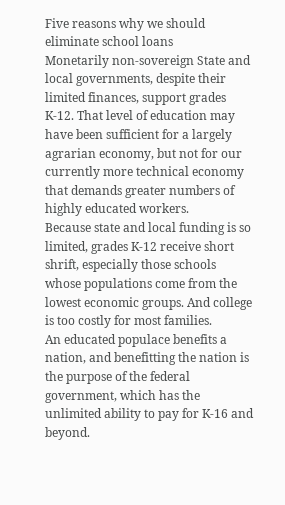Five reasons why we should eliminate school loans
Monetarily non-sovereign State and local governments, despite their limited finances, support grades K-12. That level of education may have been sufficient for a largely agrarian economy, but not for our currently more technical economy that demands greater numbers of highly educated workers.
Because state and local funding is so limited, grades K-12 receive short shrift, especially those schools whose populations come from the lowest economic groups. And college is too costly for most families.
An educated populace benefits a nation, and benefitting the nation is the purpose of the federal government, which has the unlimited ability to pay for K-16 and beyond.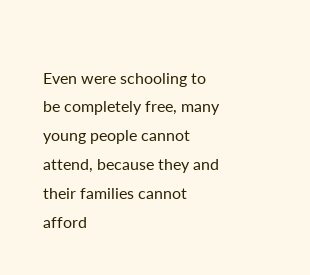Even were schooling to be completely free, many young people cannot attend, because they and their families cannot afford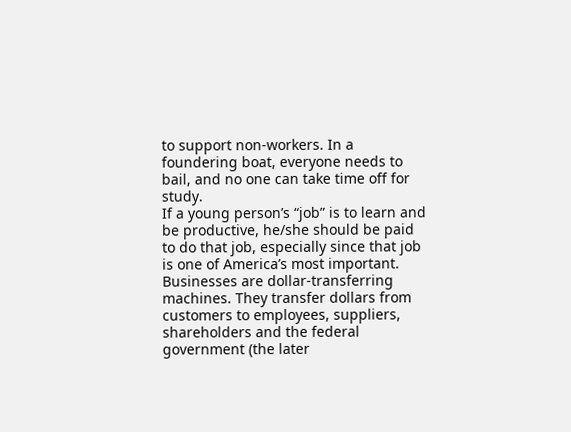to support non-workers. In a foundering boat, everyone needs to bail, and no one can take time off for study.
If a young person’s “job” is to learn and be productive, he/she should be paid to do that job, especially since that job is one of America’s most important.
Businesses are dollar-transferring machines. They transfer dollars from customers to employees, suppliers, shareholders and the federal government (the later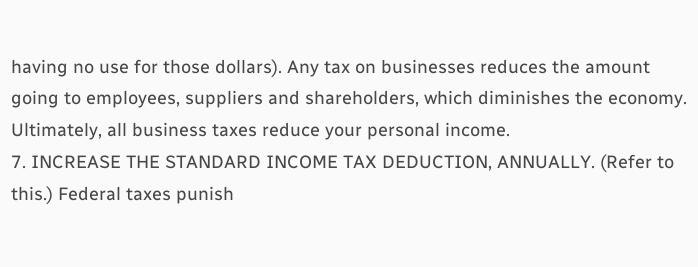having no use for those dollars). Any tax on businesses reduces the amount going to employees, suppliers and shareholders, which diminishes the economy. Ultimately, all business taxes reduce your personal income.
7. INCREASE THE STANDARD INCOME TAX DEDUCTION, ANNUALLY. (Refer to this.) Federal taxes punish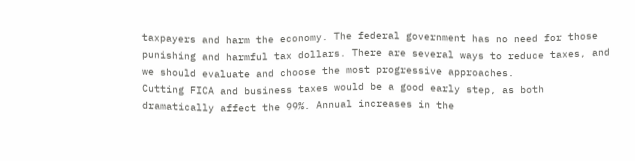taxpayers and harm the economy. The federal government has no need for those punishing and harmful tax dollars. There are several ways to reduce taxes, and we should evaluate and choose the most progressive approaches.
Cutting FICA and business taxes would be a good early step, as both dramatically affect the 99%. Annual increases in the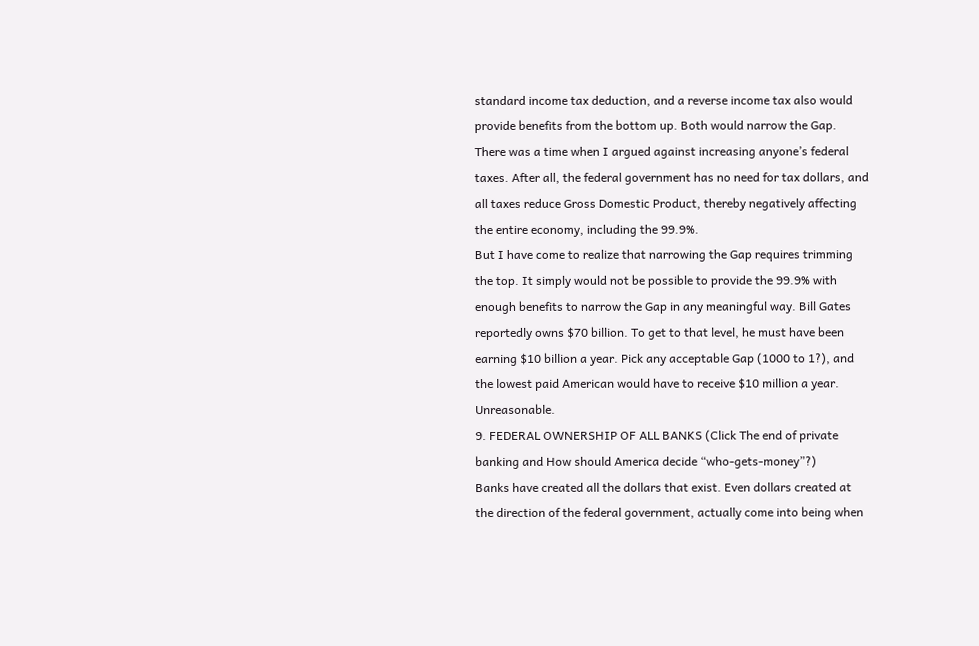standard income tax deduction, and a reverse income tax also would provide benefits from the bottom up. Both would narrow the Gap.
There was a time when I argued against increasing anyone’s federal taxes. After all, the federal government has no need for tax dollars, and all taxes reduce Gross Domestic Product, thereby negatively affecting the entire economy, including the 99.9%.
But I have come to realize that narrowing the Gap requires trimming the top. It simply would not be possible to provide the 99.9% with enough benefits to narrow the Gap in any meaningful way. Bill Gates reportedly owns $70 billion. To get to that level, he must have been earning $10 billion a year. Pick any acceptable Gap (1000 to 1?), and the lowest paid American would have to receive $10 million a year. Unreasonable.
9. FEDERAL OWNERSHIP OF ALL BANKS (Click The end of private banking and How should America decide “who-gets-money”?)
Banks have created all the dollars that exist. Even dollars created at the direction of the federal government, actually come into being when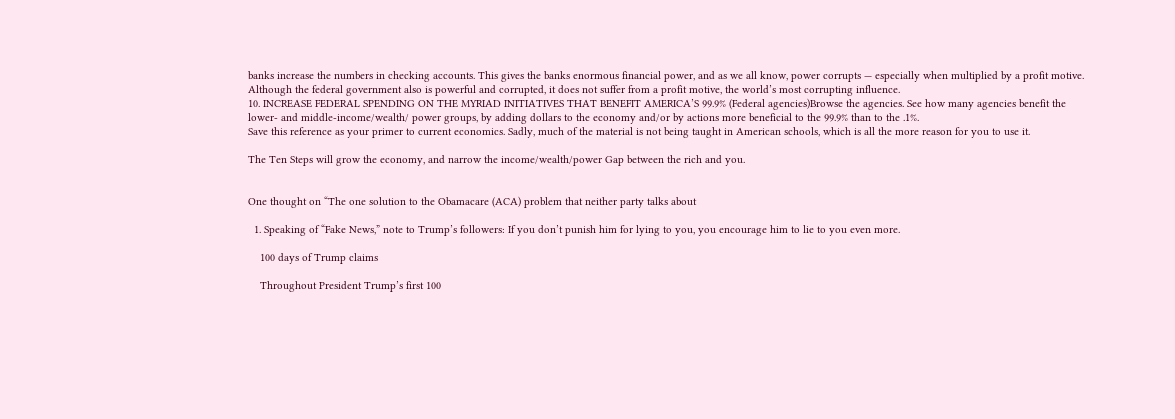banks increase the numbers in checking accounts. This gives the banks enormous financial power, and as we all know, power corrupts — especially when multiplied by a profit motive.
Although the federal government also is powerful and corrupted, it does not suffer from a profit motive, the world’s most corrupting influence.
10. INCREASE FEDERAL SPENDING ON THE MYRIAD INITIATIVES THAT BENEFIT AMERICA’S 99.9% (Federal agencies)Browse the agencies. See how many agencies benefit the lower- and middle-income/wealth/ power groups, by adding dollars to the economy and/or by actions more beneficial to the 99.9% than to the .1%.
Save this reference as your primer to current economics. Sadly, much of the material is not being taught in American schools, which is all the more reason for you to use it.

The Ten Steps will grow the economy, and narrow the income/wealth/power Gap between the rich and you.


One thought on “The one solution to the Obamacare (ACA) problem that neither party talks about

  1. Speaking of “Fake News,” note to Trump’s followers: If you don’t punish him for lying to you, you encourage him to lie to you even more.

    100 days of Trump claims

    Throughout President Trump’s first 100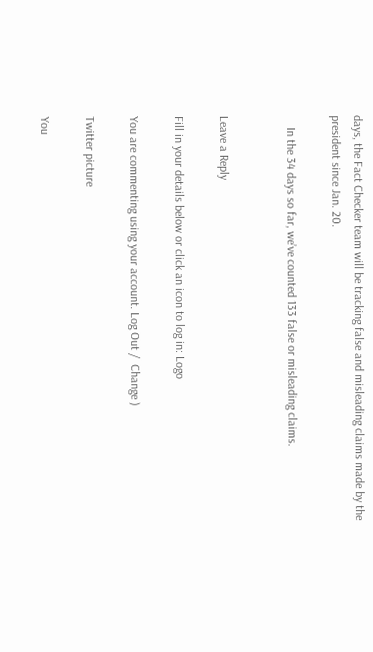days, the Fact Checker team will be tracking false and misleading claims made by the president since Jan. 20.

    In the 34 days so far, we’ve counted 133 false or misleading claims.


Leave a Reply

Fill in your details below or click an icon to log in: Logo

You are commenting using your account. Log Out /  Change )

Twitter picture

You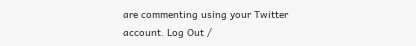are commenting using your Twitter account. Log Out /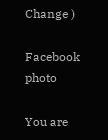Change )

Facebook photo

You are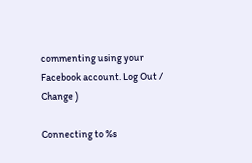commenting using your Facebook account. Log Out /  Change )

Connecting to %s